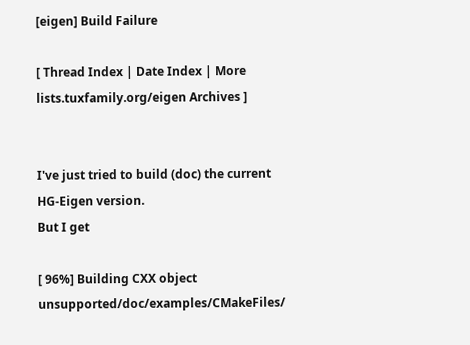[eigen] Build Failure

[ Thread Index | Date Index | More lists.tuxfamily.org/eigen Archives ]


I've just tried to build (doc) the current HG-Eigen version.
But I get

[ 96%] Building CXX object unsupported/doc/examples/CMakeFiles/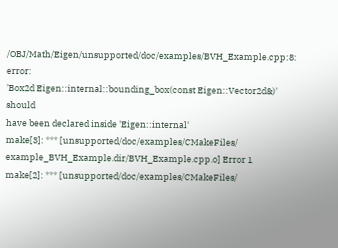/OBJ/Math/Eigen/unsupported/doc/examples/BVH_Example.cpp:8: error:
'Box2d Eigen::internal::bounding_box(const Eigen::Vector2d&)' should
have been declared inside 'Eigen::internal'
make[3]: *** [unsupported/doc/examples/CMakeFiles/
example_BVH_Example.dir/BVH_Example.cpp.o] Error 1
make[2]: *** [unsupported/doc/examples/CMakeFiles/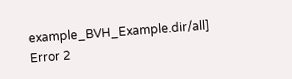example_BVH_Example.dir/all] Error 2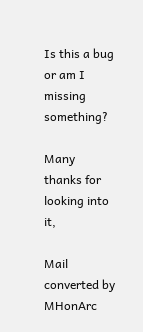Is this a bug or am I missing something?

Many thanks for looking into it,

Mail converted by MHonArc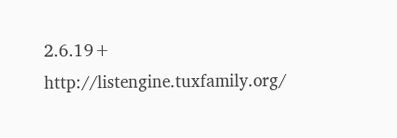2.6.19+ http://listengine.tuxfamily.org/